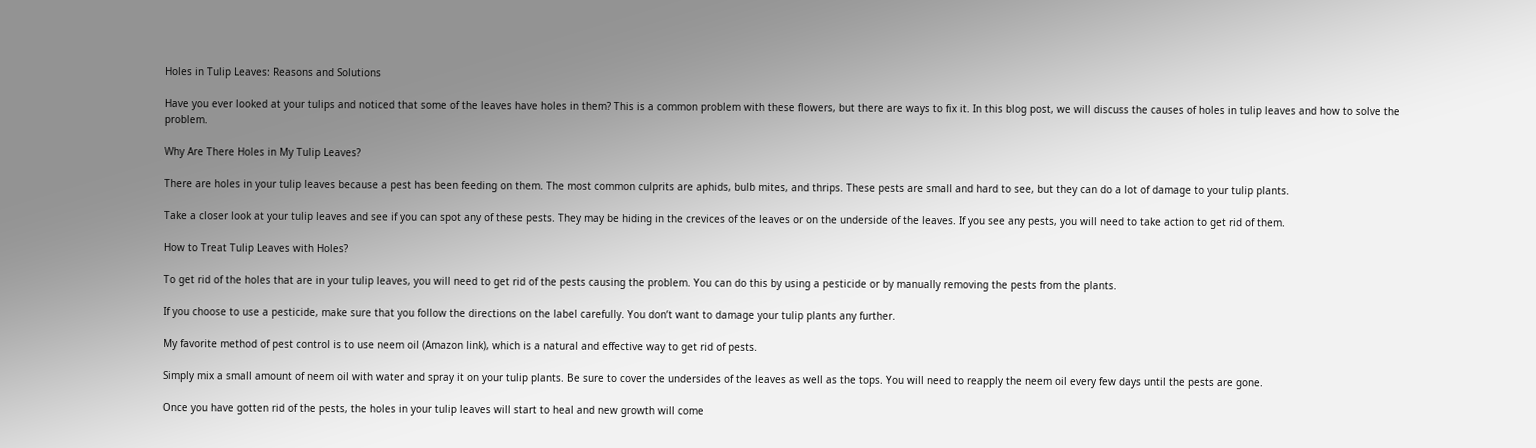Holes in Tulip Leaves: Reasons and Solutions

Have you ever looked at your tulips and noticed that some of the leaves have holes in them? This is a common problem with these flowers, but there are ways to fix it. In this blog post, we will discuss the causes of holes in tulip leaves and how to solve the problem.

Why Are There Holes in My Tulip Leaves?

There are holes in your tulip leaves because a pest has been feeding on them. The most common culprits are aphids, bulb mites, and thrips. These pests are small and hard to see, but they can do a lot of damage to your tulip plants.

Take a closer look at your tulip leaves and see if you can spot any of these pests. They may be hiding in the crevices of the leaves or on the underside of the leaves. If you see any pests, you will need to take action to get rid of them.

How to Treat Tulip Leaves with Holes?

To get rid of the holes that are in your tulip leaves, you will need to get rid of the pests causing the problem. You can do this by using a pesticide or by manually removing the pests from the plants.

If you choose to use a pesticide, make sure that you follow the directions on the label carefully. You don’t want to damage your tulip plants any further.

My favorite method of pest control is to use neem oil (Amazon link), which is a natural and effective way to get rid of pests.

Simply mix a small amount of neem oil with water and spray it on your tulip plants. Be sure to cover the undersides of the leaves as well as the tops. You will need to reapply the neem oil every few days until the pests are gone.

Once you have gotten rid of the pests, the holes in your tulip leaves will start to heal and new growth will come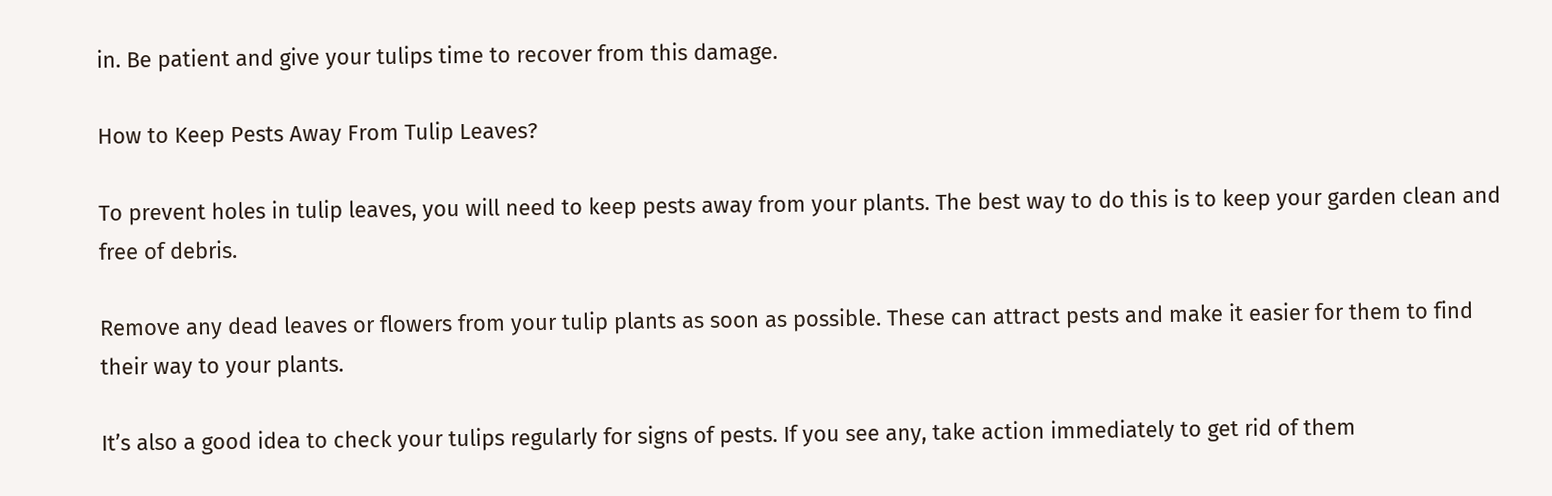in. Be patient and give your tulips time to recover from this damage.

How to Keep Pests Away From Tulip Leaves?

To prevent holes in tulip leaves, you will need to keep pests away from your plants. The best way to do this is to keep your garden clean and free of debris.

Remove any dead leaves or flowers from your tulip plants as soon as possible. These can attract pests and make it easier for them to find their way to your plants.

It’s also a good idea to check your tulips regularly for signs of pests. If you see any, take action immediately to get rid of them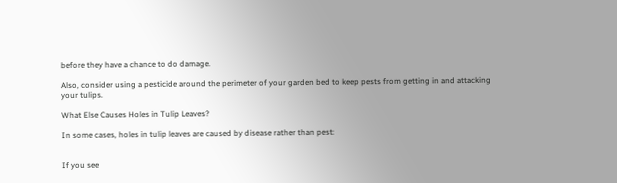before they have a chance to do damage.

Also, consider using a pesticide around the perimeter of your garden bed to keep pests from getting in and attacking your tulips.

What Else Causes Holes in Tulip Leaves?

In some cases, holes in tulip leaves are caused by disease rather than pest:


If you see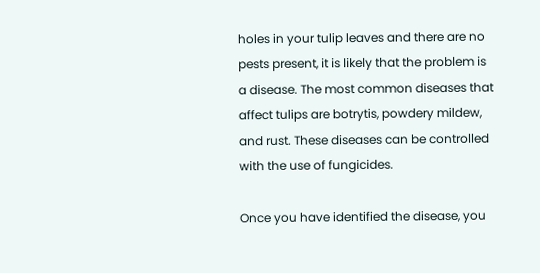holes in your tulip leaves and there are no pests present, it is likely that the problem is a disease. The most common diseases that affect tulips are botrytis, powdery mildew, and rust. These diseases can be controlled with the use of fungicides.

Once you have identified the disease, you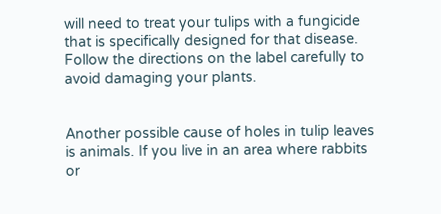will need to treat your tulips with a fungicide that is specifically designed for that disease. Follow the directions on the label carefully to avoid damaging your plants.


Another possible cause of holes in tulip leaves is animals. If you live in an area where rabbits or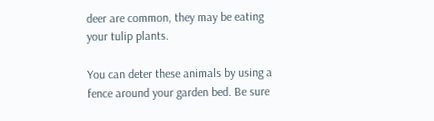deer are common, they may be eating your tulip plants.

You can deter these animals by using a fence around your garden bed. Be sure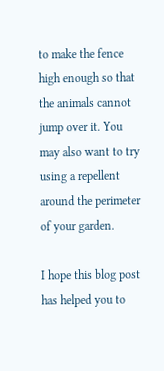to make the fence high enough so that the animals cannot jump over it. You may also want to try using a repellent around the perimeter of your garden.

I hope this blog post has helped you to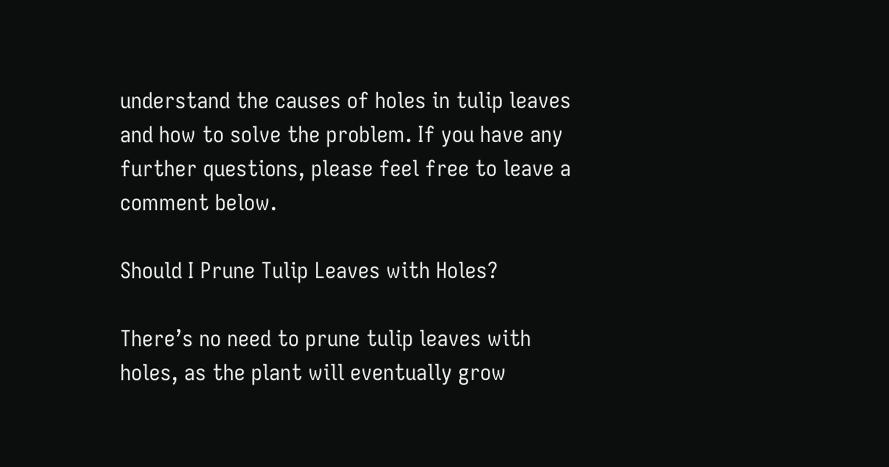understand the causes of holes in tulip leaves and how to solve the problem. If you have any further questions, please feel free to leave a comment below.

Should I Prune Tulip Leaves with Holes?

There’s no need to prune tulip leaves with holes, as the plant will eventually grow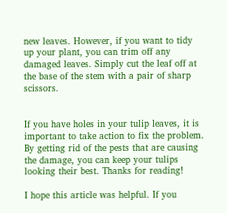new leaves. However, if you want to tidy up your plant, you can trim off any damaged leaves. Simply cut the leaf off at the base of the stem with a pair of sharp scissors.


If you have holes in your tulip leaves, it is important to take action to fix the problem. By getting rid of the pests that are causing the damage, you can keep your tulips looking their best. Thanks for reading!

I hope this article was helpful. If you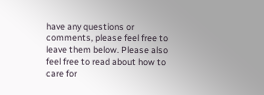have any questions or comments, please feel free to leave them below. Please also feel free to read about how to care for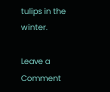tulips in the winter.

Leave a Comment